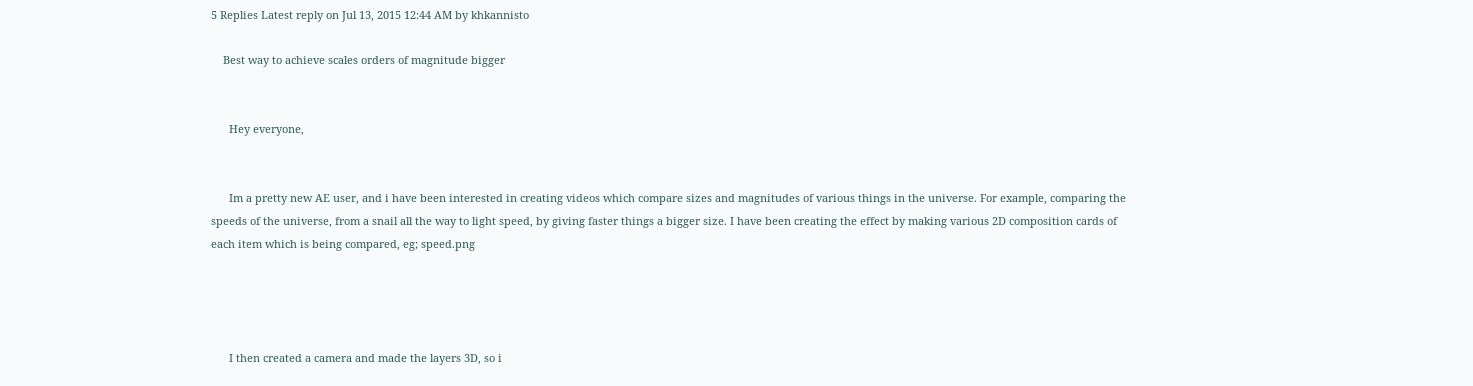5 Replies Latest reply on Jul 13, 2015 12:44 AM by khkannisto

    Best way to achieve scales orders of magnitude bigger


      Hey everyone,


      Im a pretty new AE user, and i have been interested in creating videos which compare sizes and magnitudes of various things in the universe. For example, comparing the speeds of the universe, from a snail all the way to light speed, by giving faster things a bigger size. I have been creating the effect by making various 2D composition cards of each item which is being compared, eg; speed.png




      I then created a camera and made the layers 3D, so i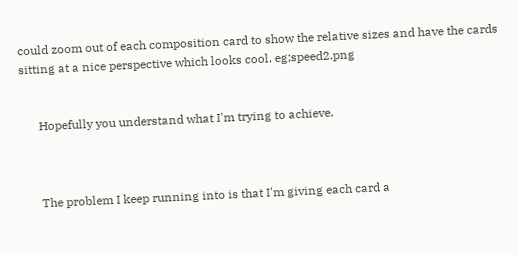could zoom out of each composition card to show the relative sizes and have the cards sitting at a nice perspective which looks cool. eg;speed2.png


      Hopefully you understand what I'm trying to achieve.



      The problem I keep running into is that I'm giving each card a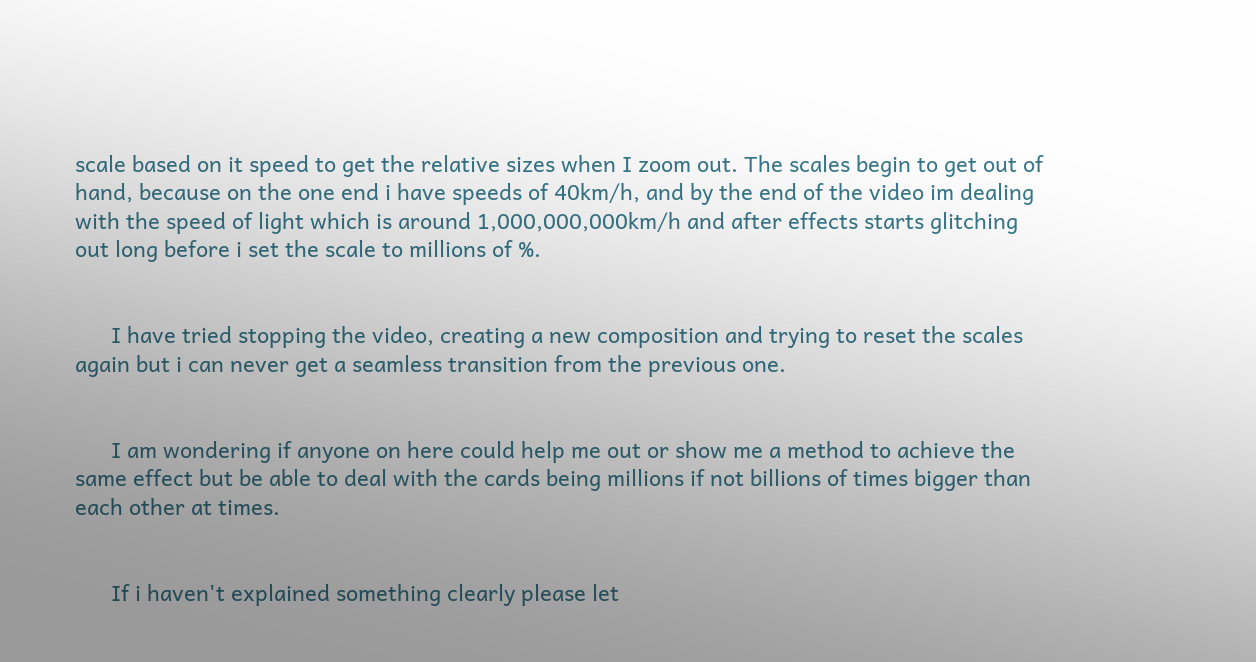scale based on it speed to get the relative sizes when I zoom out. The scales begin to get out of hand, because on the one end i have speeds of 40km/h, and by the end of the video im dealing with the speed of light which is around 1,000,000,000km/h and after effects starts glitching out long before i set the scale to millions of %.


      I have tried stopping the video, creating a new composition and trying to reset the scales again but i can never get a seamless transition from the previous one.


      I am wondering if anyone on here could help me out or show me a method to achieve the same effect but be able to deal with the cards being millions if not billions of times bigger than each other at times.


      If i haven't explained something clearly please let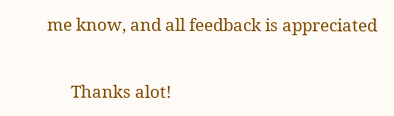me know, and all feedback is appreciated


      Thanks alot!